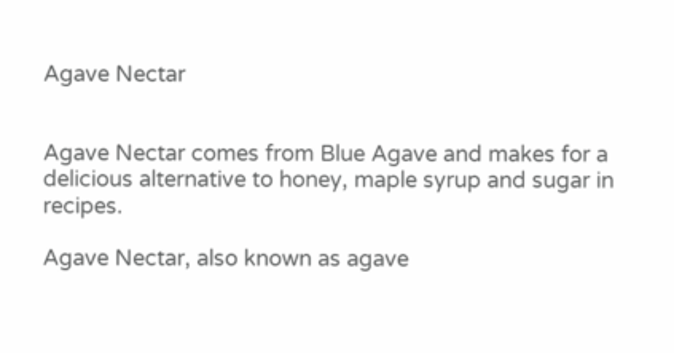Agave Nectar


Agave Nectar comes from Blue Agave and makes for a delicious alternative to honey, maple syrup and sugar in recipes.

Agave Nectar, also known as agave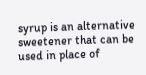syrup is an alternative sweetener that can be used in place of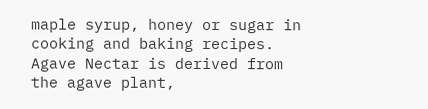maple syrup, honey or sugar in cooking and baking recipes. Agave Nectar is derived from the agave plant,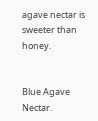agave nectar is sweeter than honey.


Blue Agave Nectar.